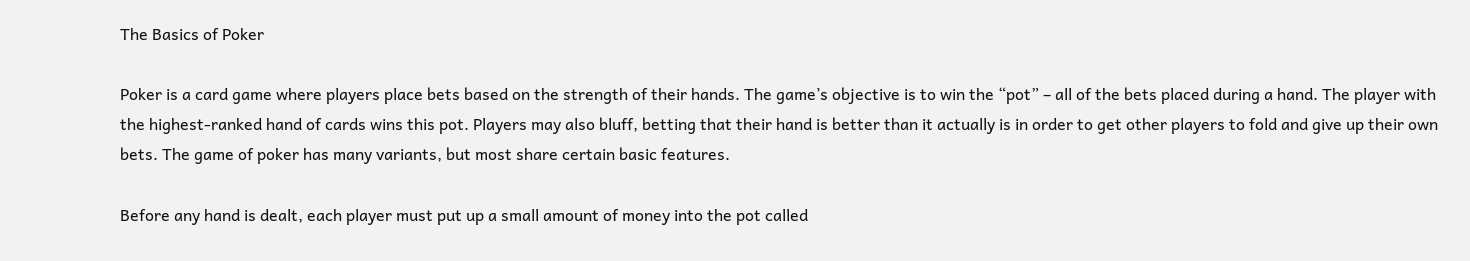The Basics of Poker

Poker is a card game where players place bets based on the strength of their hands. The game’s objective is to win the “pot” – all of the bets placed during a hand. The player with the highest-ranked hand of cards wins this pot. Players may also bluff, betting that their hand is better than it actually is in order to get other players to fold and give up their own bets. The game of poker has many variants, but most share certain basic features.

Before any hand is dealt, each player must put up a small amount of money into the pot called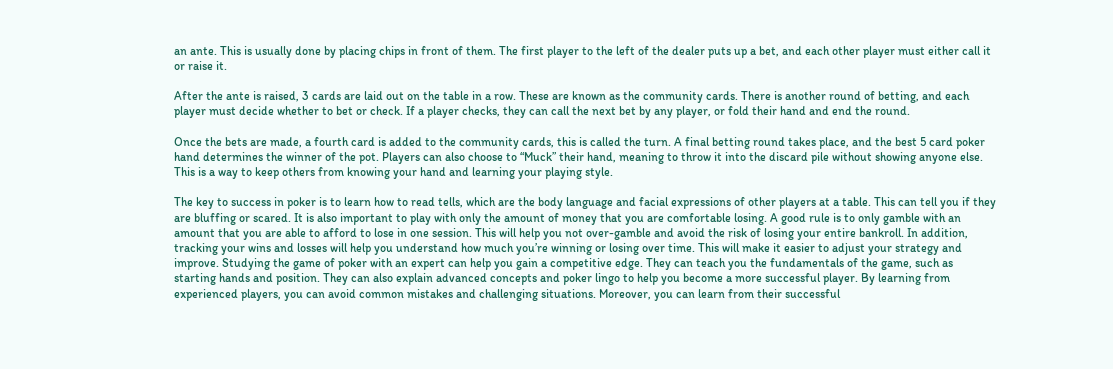an ante. This is usually done by placing chips in front of them. The first player to the left of the dealer puts up a bet, and each other player must either call it or raise it.

After the ante is raised, 3 cards are laid out on the table in a row. These are known as the community cards. There is another round of betting, and each player must decide whether to bet or check. If a player checks, they can call the next bet by any player, or fold their hand and end the round.

Once the bets are made, a fourth card is added to the community cards, this is called the turn. A final betting round takes place, and the best 5 card poker hand determines the winner of the pot. Players can also choose to “Muck” their hand, meaning to throw it into the discard pile without showing anyone else. This is a way to keep others from knowing your hand and learning your playing style.

The key to success in poker is to learn how to read tells, which are the body language and facial expressions of other players at a table. This can tell you if they are bluffing or scared. It is also important to play with only the amount of money that you are comfortable losing. A good rule is to only gamble with an amount that you are able to afford to lose in one session. This will help you not over-gamble and avoid the risk of losing your entire bankroll. In addition, tracking your wins and losses will help you understand how much you’re winning or losing over time. This will make it easier to adjust your strategy and improve. Studying the game of poker with an expert can help you gain a competitive edge. They can teach you the fundamentals of the game, such as starting hands and position. They can also explain advanced concepts and poker lingo to help you become a more successful player. By learning from experienced players, you can avoid common mistakes and challenging situations. Moreover, you can learn from their successful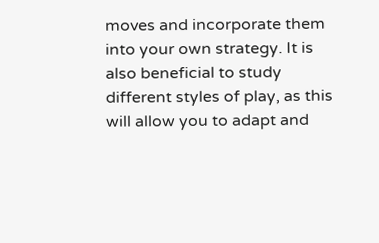moves and incorporate them into your own strategy. It is also beneficial to study different styles of play, as this will allow you to adapt and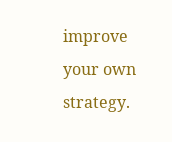improve your own strategy.